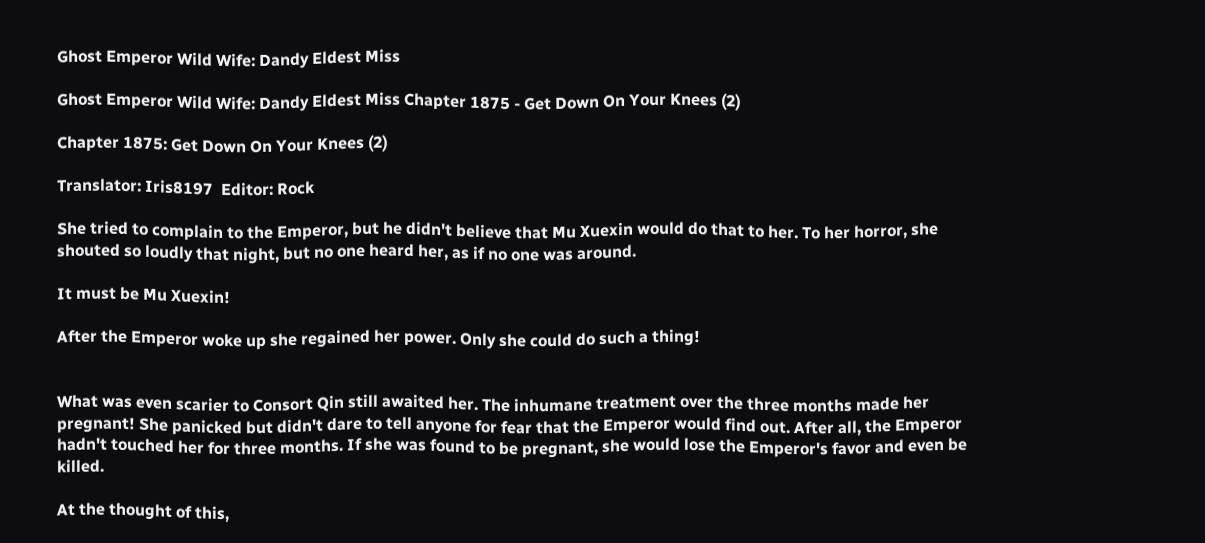Ghost Emperor Wild Wife: Dandy Eldest Miss

Ghost Emperor Wild Wife: Dandy Eldest Miss Chapter 1875 - Get Down On Your Knees (2)

Chapter 1875: Get Down On Your Knees (2)

Translator: Iris8197  Editor: Rock

She tried to complain to the Emperor, but he didn't believe that Mu Xuexin would do that to her. To her horror, she shouted so loudly that night, but no one heard her, as if no one was around.

It must be Mu Xuexin!

After the Emperor woke up she regained her power. Only she could do such a thing!


What was even scarier to Consort Qin still awaited her. The inhumane treatment over the three months made her pregnant! She panicked but didn't dare to tell anyone for fear that the Emperor would find out. After all, the Emperor hadn't touched her for three months. If she was found to be pregnant, she would lose the Emperor's favor and even be killed.

At the thought of this,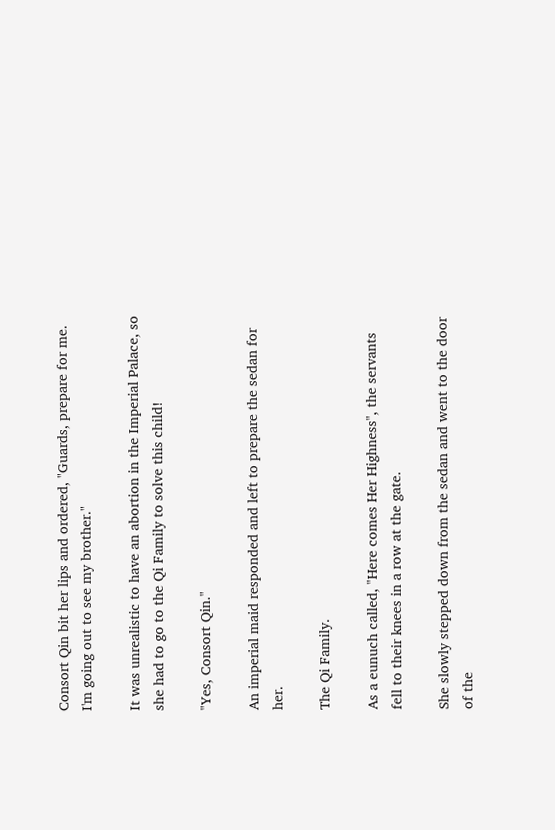Consort Qin bit her lips and ordered, "Guards, prepare for me. I'm going out to see my brother."

It was unrealistic to have an abortion in the Imperial Palace, so she had to go to the Qi Family to solve this child!

"Yes, Consort Qin."

An imperial maid responded and left to prepare the sedan for her.

The Qi Family.

As a eunuch called, "Here comes Her Highness", the servants fell to their knees in a row at the gate.

She slowly stepped down from the sedan and went to the door of the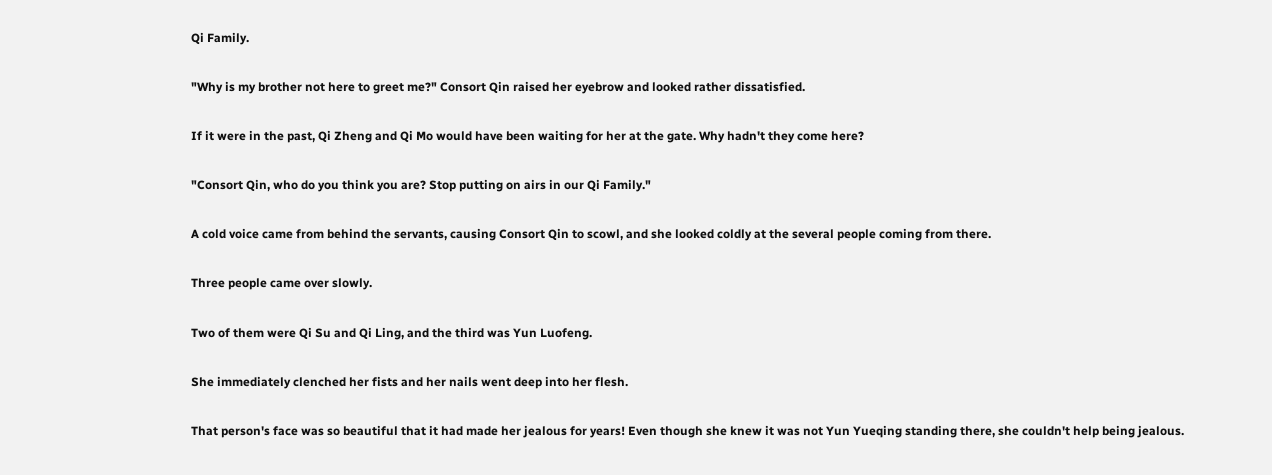Qi Family.

"Why is my brother not here to greet me?" Consort Qin raised her eyebrow and looked rather dissatisfied.

If it were in the past, Qi Zheng and Qi Mo would have been waiting for her at the gate. Why hadn't they come here?

"Consort Qin, who do you think you are? Stop putting on airs in our Qi Family."

A cold voice came from behind the servants, causing Consort Qin to scowl, and she looked coldly at the several people coming from there.

Three people came over slowly.

Two of them were Qi Su and Qi Ling, and the third was Yun Luofeng.

She immediately clenched her fists and her nails went deep into her flesh.

That person's face was so beautiful that it had made her jealous for years! Even though she knew it was not Yun Yueqing standing there, she couldn't help being jealous.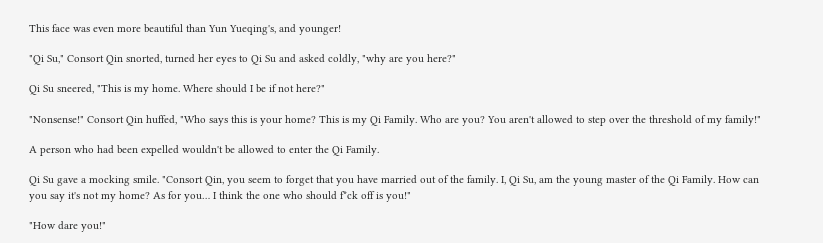This face was even more beautiful than Yun Yueqing's, and younger!

"Qi Su," Consort Qin snorted, turned her eyes to Qi Su and asked coldly, "why are you here?"

Qi Su sneered, "This is my home. Where should I be if not here?"

"Nonsense!" Consort Qin huffed, "Who says this is your home? This is my Qi Family. Who are you? You aren't allowed to step over the threshold of my family!"

A person who had been expelled wouldn't be allowed to enter the Qi Family.

Qi Su gave a mocking smile. "Consort Qin, you seem to forget that you have married out of the family. I, Qi Su, am the young master of the Qi Family. How can you say it's not my home? As for you… I think the one who should f*ck off is you!"

"How dare you!"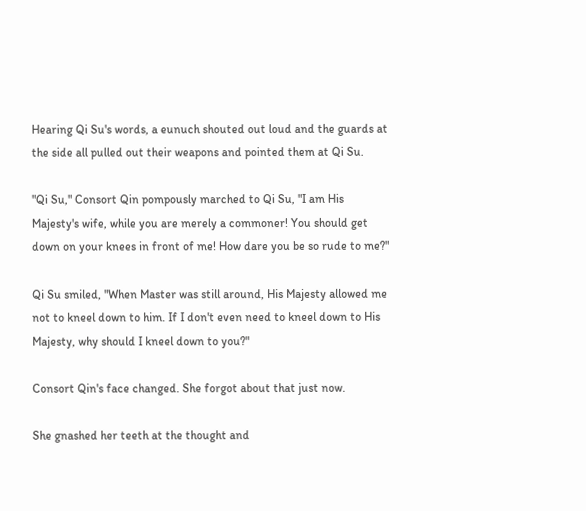Hearing Qi Su's words, a eunuch shouted out loud and the guards at the side all pulled out their weapons and pointed them at Qi Su.

"Qi Su," Consort Qin pompously marched to Qi Su, "I am His Majesty's wife, while you are merely a commoner! You should get down on your knees in front of me! How dare you be so rude to me?"

Qi Su smiled, "When Master was still around, His Majesty allowed me not to kneel down to him. If I don't even need to kneel down to His Majesty, why should I kneel down to you?"

Consort Qin's face changed. She forgot about that just now.

She gnashed her teeth at the thought and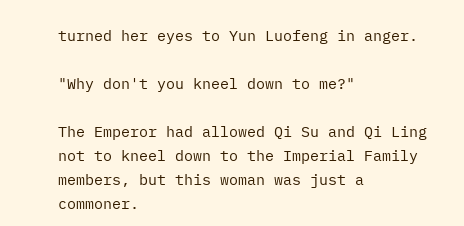turned her eyes to Yun Luofeng in anger.

"Why don't you kneel down to me?"

The Emperor had allowed Qi Su and Qi Ling not to kneel down to the Imperial Family members, but this woman was just a commoner.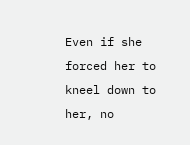Even if she forced her to kneel down to her, no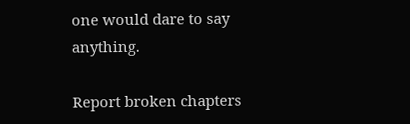one would dare to say anything.

Report broken chapters